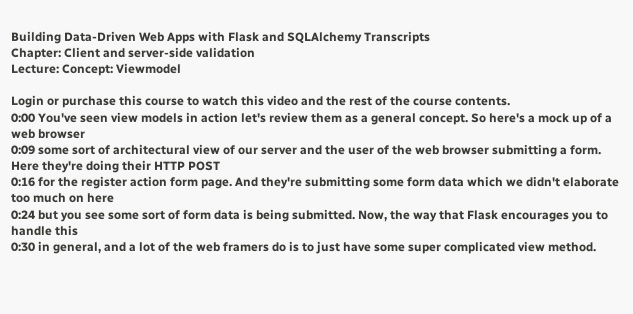Building Data-Driven Web Apps with Flask and SQLAlchemy Transcripts
Chapter: Client and server-side validation
Lecture: Concept: Viewmodel

Login or purchase this course to watch this video and the rest of the course contents.
0:00 You've seen view models in action let's review them as a general concept. So here's a mock up of a web browser
0:09 some sort of architectural view of our server and the user of the web browser submitting a form. Here they're doing their HTTP POST
0:16 for the register action form page. And they're submitting some form data which we didn't elaborate too much on here
0:24 but you see some sort of form data is being submitted. Now, the way that Flask encourages you to handle this
0:30 in general, and a lot of the web framers do is to just have some super complicated view method.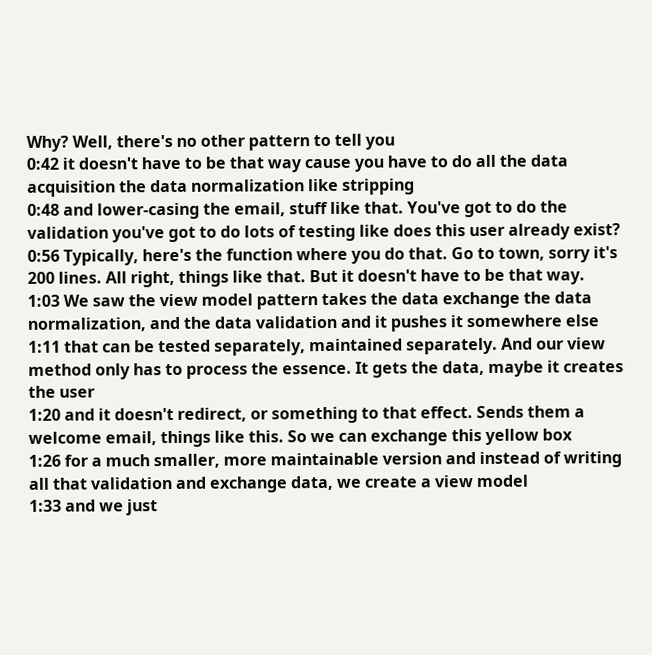Why? Well, there's no other pattern to tell you
0:42 it doesn't have to be that way cause you have to do all the data acquisition the data normalization like stripping
0:48 and lower-casing the email, stuff like that. You've got to do the validation you've got to do lots of testing like does this user already exist?
0:56 Typically, here's the function where you do that. Go to town, sorry it's 200 lines. All right, things like that. But it doesn't have to be that way.
1:03 We saw the view model pattern takes the data exchange the data normalization, and the data validation and it pushes it somewhere else
1:11 that can be tested separately, maintained separately. And our view method only has to process the essence. It gets the data, maybe it creates the user
1:20 and it doesn't redirect, or something to that effect. Sends them a welcome email, things like this. So we can exchange this yellow box
1:26 for a much smaller, more maintainable version and instead of writing all that validation and exchange data, we create a view model
1:33 and we just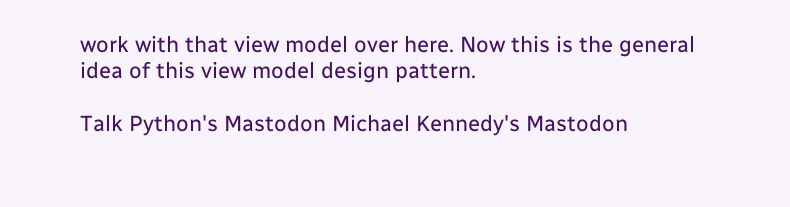work with that view model over here. Now this is the general idea of this view model design pattern.

Talk Python's Mastodon Michael Kennedy's Mastodon